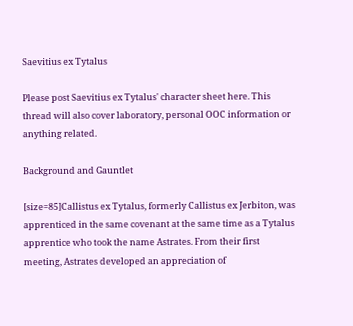Saevitius ex Tytalus

Please post Saevitius ex Tytalus' character sheet here. This thread will also cover laboratory, personal OOC information or anything related.

Background and Gauntlet

[size=85]Callistus ex Tytalus, formerly Callistus ex Jerbiton, was apprenticed in the same covenant at the same time as a Tytalus apprentice who took the name Astrates. From their first meeting, Astrates developed an appreciation of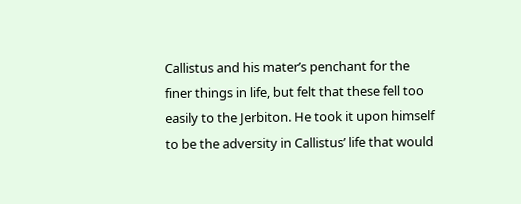Callistus and his mater’s penchant for the finer things in life, but felt that these fell too easily to the Jerbiton. He took it upon himself to be the adversity in Callistus’ life that would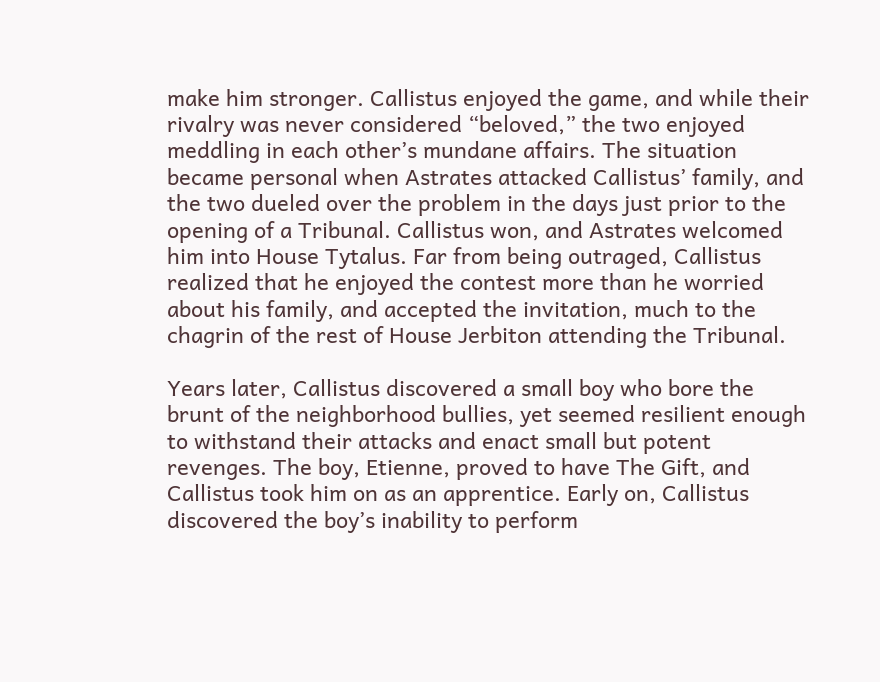make him stronger. Callistus enjoyed the game, and while their rivalry was never considered “beloved,” the two enjoyed meddling in each other’s mundane affairs. The situation became personal when Astrates attacked Callistus’ family, and the two dueled over the problem in the days just prior to the opening of a Tribunal. Callistus won, and Astrates welcomed him into House Tytalus. Far from being outraged, Callistus realized that he enjoyed the contest more than he worried about his family, and accepted the invitation, much to the chagrin of the rest of House Jerbiton attending the Tribunal.

Years later, Callistus discovered a small boy who bore the brunt of the neighborhood bullies, yet seemed resilient enough to withstand their attacks and enact small but potent revenges. The boy, Etienne, proved to have The Gift, and Callistus took him on as an apprentice. Early on, Callistus discovered the boy’s inability to perform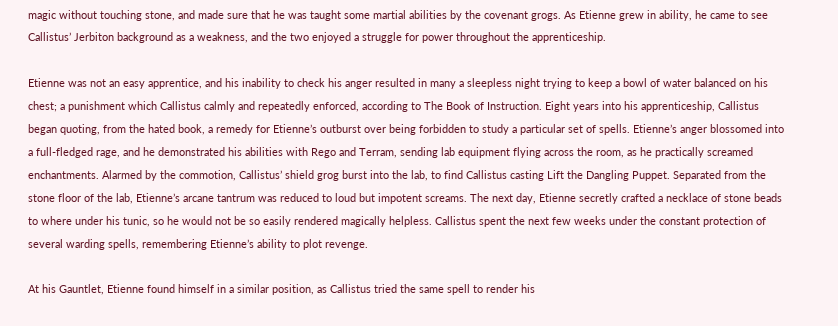magic without touching stone, and made sure that he was taught some martial abilities by the covenant grogs. As Etienne grew in ability, he came to see Callistus’ Jerbiton background as a weakness, and the two enjoyed a struggle for power throughout the apprenticeship.

Etienne was not an easy apprentice, and his inability to check his anger resulted in many a sleepless night trying to keep a bowl of water balanced on his chest; a punishment which Callistus calmly and repeatedly enforced, according to The Book of Instruction. Eight years into his apprenticeship, Callistus began quoting, from the hated book, a remedy for Etienne’s outburst over being forbidden to study a particular set of spells. Etienne’s anger blossomed into a full-fledged rage, and he demonstrated his abilities with Rego and Terram, sending lab equipment flying across the room, as he practically screamed enchantments. Alarmed by the commotion, Callistus’ shield grog burst into the lab, to find Callistus casting Lift the Dangling Puppet. Separated from the stone floor of the lab, Etienne’s arcane tantrum was reduced to loud but impotent screams. The next day, Etienne secretly crafted a necklace of stone beads to where under his tunic, so he would not be so easily rendered magically helpless. Callistus spent the next few weeks under the constant protection of several warding spells, remembering Etienne’s ability to plot revenge.

At his Gauntlet, Etienne found himself in a similar position, as Callistus tried the same spell to render his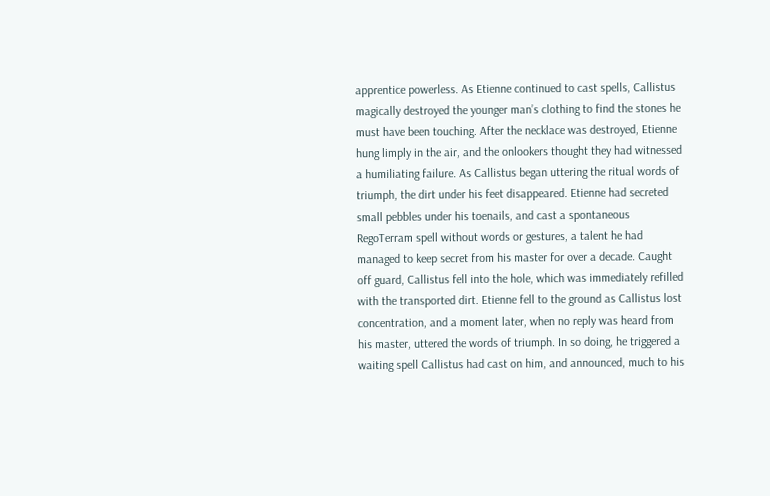apprentice powerless. As Etienne continued to cast spells, Callistus magically destroyed the younger man’s clothing to find the stones he must have been touching. After the necklace was destroyed, Etienne hung limply in the air, and the onlookers thought they had witnessed a humiliating failure. As Callistus began uttering the ritual words of triumph, the dirt under his feet disappeared. Etienne had secreted small pebbles under his toenails, and cast a spontaneous RegoTerram spell without words or gestures, a talent he had managed to keep secret from his master for over a decade. Caught off guard, Callistus fell into the hole, which was immediately refilled with the transported dirt. Etienne fell to the ground as Callistus lost concentration, and a moment later, when no reply was heard from his master, uttered the words of triumph. In so doing, he triggered a waiting spell Callistus had cast on him, and announced, much to his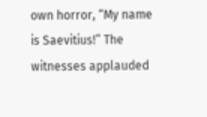own horror, “My name is Saevitius!” The witnesses applauded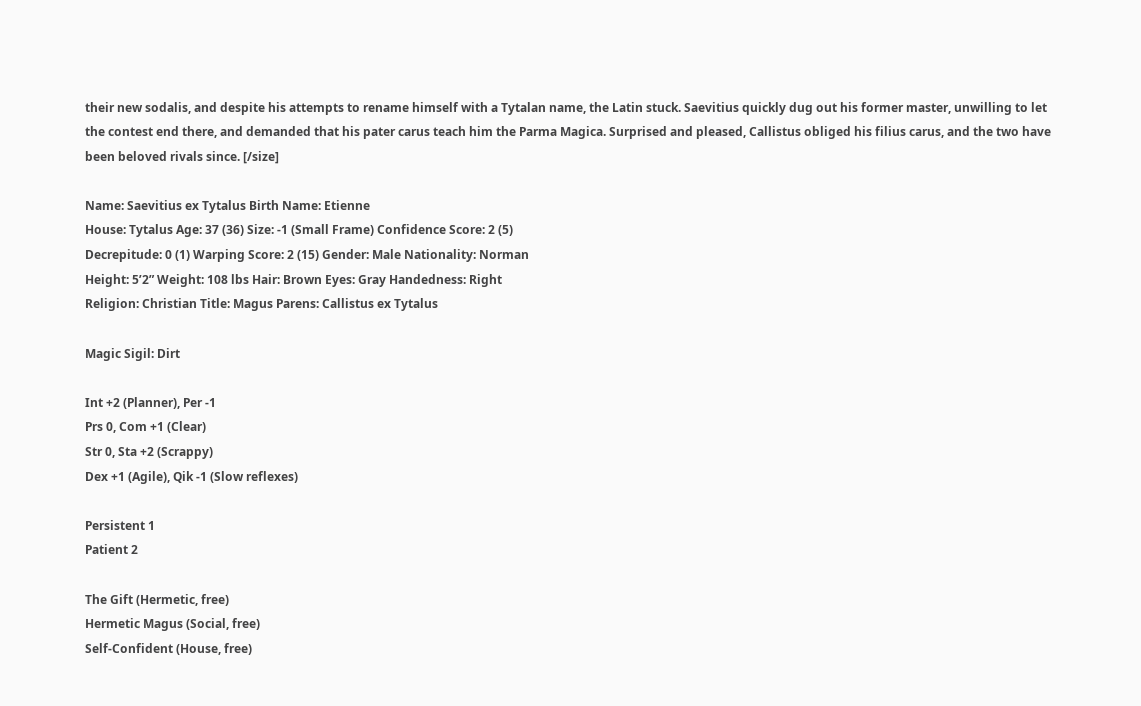their new sodalis, and despite his attempts to rename himself with a Tytalan name, the Latin stuck. Saevitius quickly dug out his former master, unwilling to let the contest end there, and demanded that his pater carus teach him the Parma Magica. Surprised and pleased, Callistus obliged his filius carus, and the two have been beloved rivals since. [/size]

Name: Saevitius ex Tytalus Birth Name: Etienne
House: Tytalus Age: 37 (36) Size: -1 (Small Frame) Confidence Score: 2 (5)
Decrepitude: 0 (1) Warping Score: 2 (15) Gender: Male Nationality: Norman
Height: 5’2” Weight: 108 lbs Hair: Brown Eyes: Gray Handedness: Right
Religion: Christian Title: Magus Parens: Callistus ex Tytalus

Magic Sigil: Dirt

Int +2 (Planner), Per -1
Prs 0, Com +1 (Clear)
Str 0, Sta +2 (Scrappy)
Dex +1 (Agile), Qik -1 (Slow reflexes)

Persistent 1
Patient 2

The Gift (Hermetic, free)
Hermetic Magus (Social, free)
Self-Confident (House, free)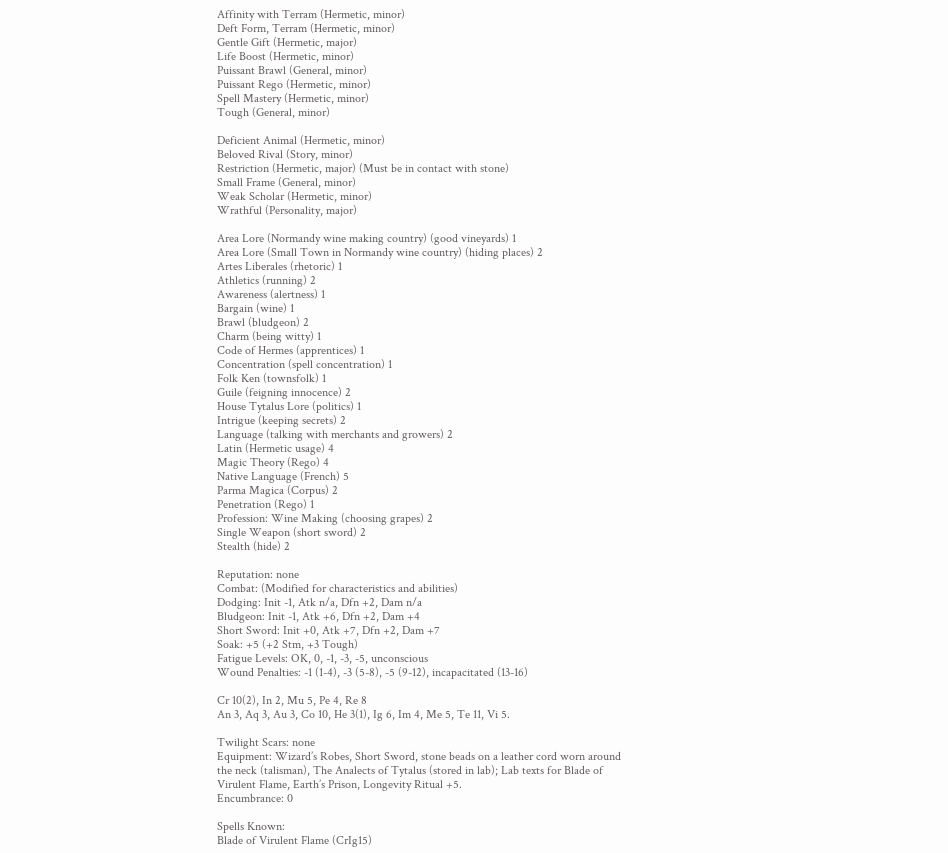Affinity with Terram (Hermetic, minor)
Deft Form, Terram (Hermetic, minor)
Gentle Gift (Hermetic, major)
Life Boost (Hermetic, minor)
Puissant Brawl (General, minor)
Puissant Rego (Hermetic, minor)
Spell Mastery (Hermetic, minor)
Tough (General, minor)

Deficient Animal (Hermetic, minor)
Beloved Rival (Story, minor)
Restriction (Hermetic, major) (Must be in contact with stone)
Small Frame (General, minor)
Weak Scholar (Hermetic, minor)
Wrathful (Personality, major)

Area Lore (Normandy wine making country) (good vineyards) 1
Area Lore (Small Town in Normandy wine country) (hiding places) 2
Artes Liberales (rhetoric) 1
Athletics (running) 2
Awareness (alertness) 1
Bargain (wine) 1
Brawl (bludgeon) 2
Charm (being witty) 1
Code of Hermes (apprentices) 1
Concentration (spell concentration) 1
Folk Ken (townsfolk) 1
Guile (feigning innocence) 2
House Tytalus Lore (politics) 1
Intrigue (keeping secrets) 2
Language (talking with merchants and growers) 2
Latin (Hermetic usage) 4
Magic Theory (Rego) 4
Native Language (French) 5
Parma Magica (Corpus) 2
Penetration (Rego) 1
Profession: Wine Making (choosing grapes) 2
Single Weapon (short sword) 2
Stealth (hide) 2

Reputation: none
Combat: (Modified for characteristics and abilities)
Dodging: Init -1, Atk n/a, Dfn +2, Dam n/a
Bludgeon: Init -1, Atk +6, Dfn +2, Dam +4
Short Sword: Init +0, Atk +7, Dfn +2, Dam +7
Soak: +5 (+2 Stm, +3 Tough)
Fatigue Levels: OK, 0, -1, -3, -5, unconscious
Wound Penalties: -1 (1-4), -3 (5-8), -5 (9-12), incapacitated (13-16)

Cr 10(2), In 2, Mu 5, Pe 4, Re 8
An 3, Aq 3, Au 3, Co 10, He 3(1), Ig 6, Im 4, Me 5, Te 11, Vi 5.

Twilight Scars: none
Equipment: Wizard’s Robes, Short Sword, stone beads on a leather cord worn around the neck (talisman), The Analects of Tytalus (stored in lab); Lab texts for Blade of Virulent Flame, Earth’s Prison, Longevity Ritual +5.
Encumbrance: 0

Spells Known:
Blade of Virulent Flame (CrIg15)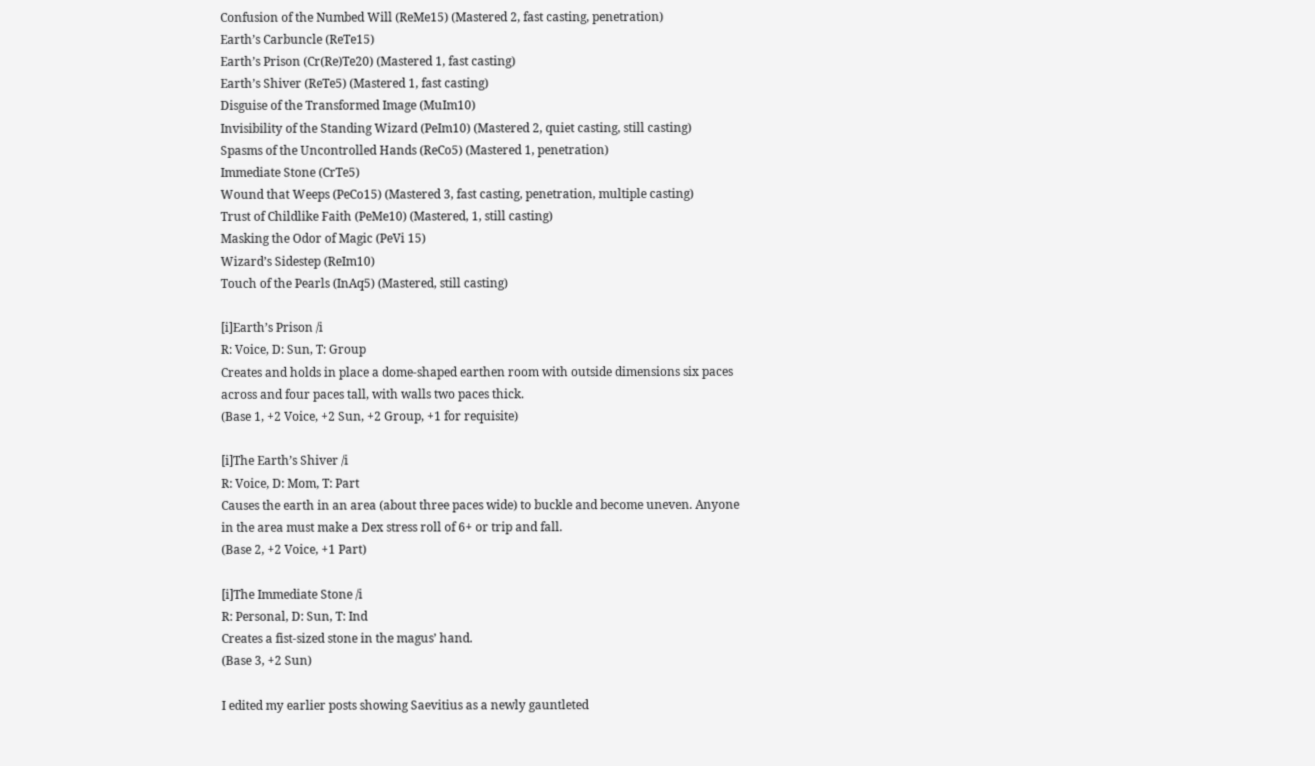Confusion of the Numbed Will (ReMe15) (Mastered 2, fast casting, penetration)
Earth’s Carbuncle (ReTe15)
Earth’s Prison (Cr(Re)Te20) (Mastered 1, fast casting)
Earth’s Shiver (ReTe5) (Mastered 1, fast casting)
Disguise of the Transformed Image (MuIm10)
Invisibility of the Standing Wizard (PeIm10) (Mastered 2, quiet casting, still casting)
Spasms of the Uncontrolled Hands (ReCo5) (Mastered 1, penetration)
Immediate Stone (CrTe5)
Wound that Weeps (PeCo15) (Mastered 3, fast casting, penetration, multiple casting)
Trust of Childlike Faith (PeMe10) (Mastered, 1, still casting)
Masking the Odor of Magic (PeVi 15)
Wizard’s Sidestep (ReIm10)
Touch of the Pearls (InAq5) (Mastered, still casting)

[i]Earth’s Prison /i
R: Voice, D: Sun, T: Group
Creates and holds in place a dome-shaped earthen room with outside dimensions six paces across and four paces tall, with walls two paces thick.
(Base 1, +2 Voice, +2 Sun, +2 Group, +1 for requisite)

[i]The Earth’s Shiver /i
R: Voice, D: Mom, T: Part
Causes the earth in an area (about three paces wide) to buckle and become uneven. Anyone in the area must make a Dex stress roll of 6+ or trip and fall.
(Base 2, +2 Voice, +1 Part)

[i]The Immediate Stone /i
R: Personal, D: Sun, T: Ind
Creates a fist-sized stone in the magus’ hand.
(Base 3, +2 Sun)

I edited my earlier posts showing Saevitius as a newly gauntleted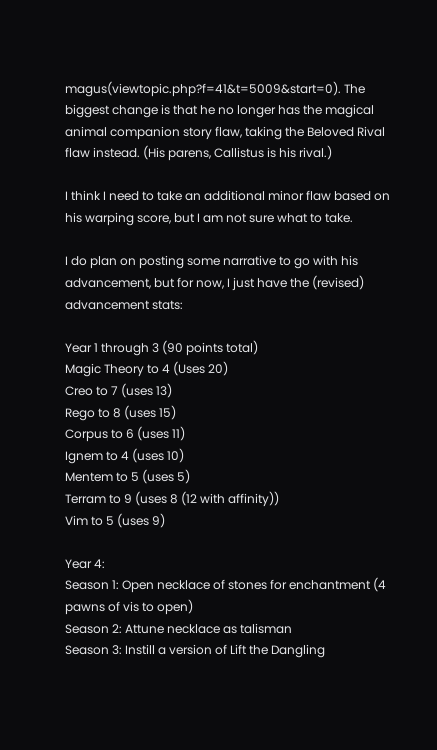magus(viewtopic.php?f=41&t=5009&start=0). The biggest change is that he no longer has the magical animal companion story flaw, taking the Beloved Rival flaw instead. (His parens, Callistus is his rival.)

I think I need to take an additional minor flaw based on his warping score, but I am not sure what to take.

I do plan on posting some narrative to go with his advancement, but for now, I just have the (revised) advancement stats:

Year 1 through 3 (90 points total)
Magic Theory to 4 (Uses 20)
Creo to 7 (uses 13)
Rego to 8 (uses 15)
Corpus to 6 (uses 11)
Ignem to 4 (uses 10)
Mentem to 5 (uses 5)
Terram to 9 (uses 8 (12 with affinity))
Vim to 5 (uses 9)

Year 4:
Season 1: Open necklace of stones for enchantment (4 pawns of vis to open)
Season 2: Attune necklace as talisman
Season 3: Instill a version of Lift the Dangling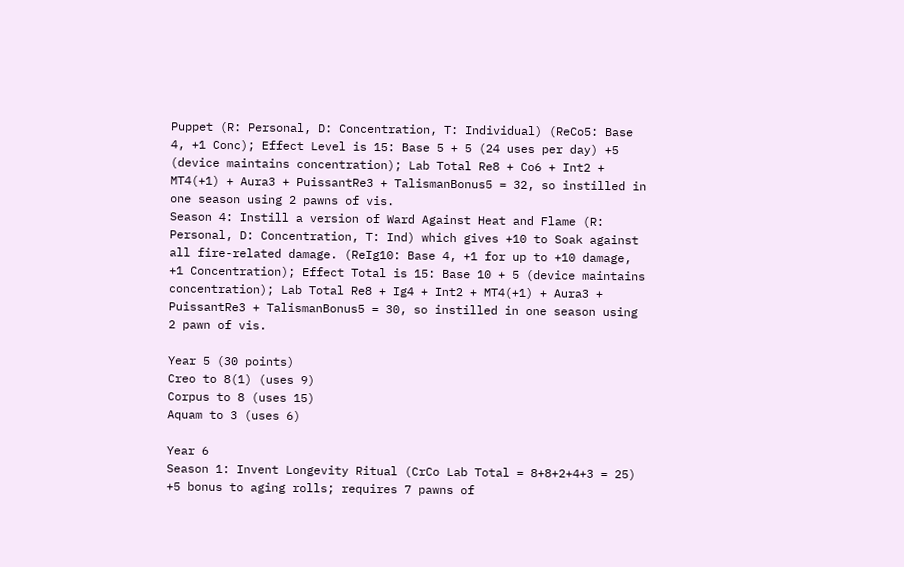Puppet (R: Personal, D: Concentration, T: Individual) (ReCo5: Base 4, +1 Conc); Effect Level is 15: Base 5 + 5 (24 uses per day) +5 (device maintains concentration); Lab Total Re8 + Co6 + Int2 + MT4(+1) + Aura3 + PuissantRe3 + TalismanBonus5 = 32, so instilled in one season using 2 pawns of vis.
Season 4: Instill a version of Ward Against Heat and Flame (R: Personal, D: Concentration, T: Ind) which gives +10 to Soak against all fire-related damage. (ReIg10: Base 4, +1 for up to +10 damage, +1 Concentration); Effect Total is 15: Base 10 + 5 (device maintains concentration); Lab Total Re8 + Ig4 + Int2 + MT4(+1) + Aura3 + PuissantRe3 + TalismanBonus5 = 30, so instilled in one season using 2 pawn of vis.

Year 5 (30 points)
Creo to 8(1) (uses 9)
Corpus to 8 (uses 15)
Aquam to 3 (uses 6)

Year 6
Season 1: Invent Longevity Ritual (CrCo Lab Total = 8+8+2+4+3 = 25) +5 bonus to aging rolls; requires 7 pawns of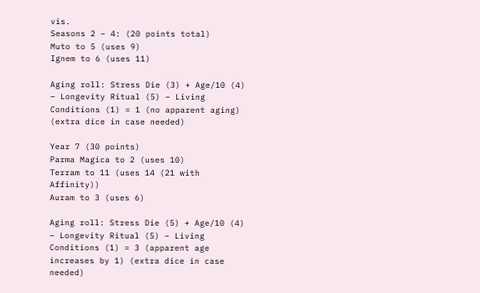vis.
Seasons 2 – 4: (20 points total)
Muto to 5 (uses 9)
Ignem to 6 (uses 11)

Aging roll: Stress Die (3) + Age/10 (4) – Longevity Ritual (5) – Living Conditions (1) = 1 (no apparent aging) (extra dice in case needed)

Year 7 (30 points)
Parma Magica to 2 (uses 10)
Terram to 11 (uses 14 (21 with Affinity))
Auram to 3 (uses 6)

Aging roll: Stress Die (5) + Age/10 (4) – Longevity Ritual (5) – Living Conditions (1) = 3 (apparent age increases by 1) (extra dice in case needed)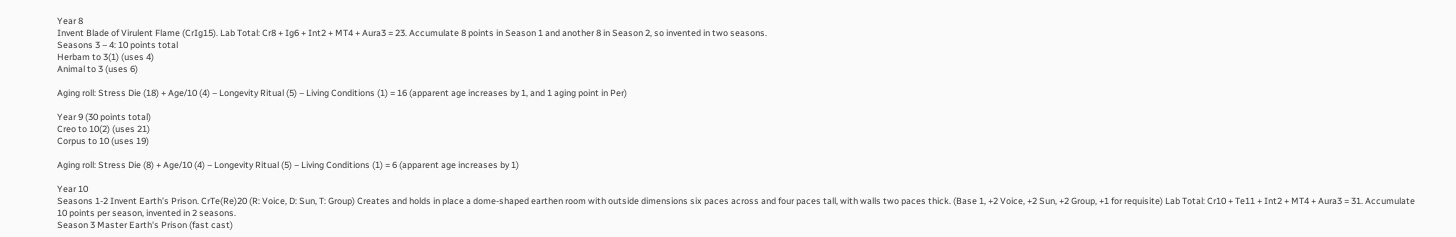Year 8
Invent Blade of Virulent Flame (CrIg15). Lab Total: Cr8 + Ig6 + Int2 + MT4 + Aura3 = 23. Accumulate 8 points in Season 1 and another 8 in Season 2, so invented in two seasons.
Seasons 3 – 4: 10 points total
Herbam to 3(1) (uses 4)
Animal to 3 (uses 6)

Aging roll: Stress Die (18) + Age/10 (4) – Longevity Ritual (5) – Living Conditions (1) = 16 (apparent age increases by 1, and 1 aging point in Per)

Year 9 (30 points total)
Creo to 10(2) (uses 21)
Corpus to 10 (uses 19)

Aging roll: Stress Die (8) + Age/10 (4) – Longevity Ritual (5) – Living Conditions (1) = 6 (apparent age increases by 1)

Year 10
Seasons 1-2 Invent Earth’s Prison. CrTe(Re)20 (R: Voice, D: Sun, T: Group) Creates and holds in place a dome-shaped earthen room with outside dimensions six paces across and four paces tall, with walls two paces thick. (Base 1, +2 Voice, +2 Sun, +2 Group, +1 for requisite) Lab Total: Cr10 + Te11 + Int2 + MT4 + Aura3 = 31. Accumulate 10 points per season, invented in 2 seasons.
Season 3 Master Earth's Prison (fast cast)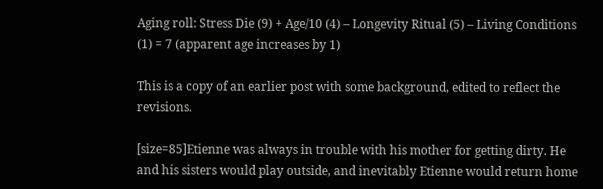Aging roll: Stress Die (9) + Age/10 (4) – Longevity Ritual (5) – Living Conditions (1) = 7 (apparent age increases by 1)

This is a copy of an earlier post with some background, edited to reflect the revisions.

[size=85]Etienne was always in trouble with his mother for getting dirty. He and his sisters would play outside, and inevitably Etienne would return home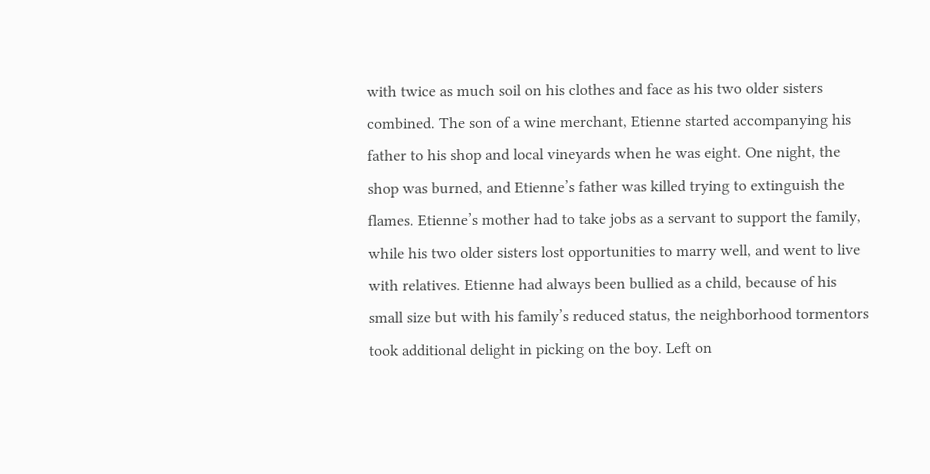with twice as much soil on his clothes and face as his two older sisters combined. The son of a wine merchant, Etienne started accompanying his father to his shop and local vineyards when he was eight. One night, the shop was burned, and Etienne’s father was killed trying to extinguish the flames. Etienne’s mother had to take jobs as a servant to support the family, while his two older sisters lost opportunities to marry well, and went to live with relatives. Etienne had always been bullied as a child, because of his small size but with his family’s reduced status, the neighborhood tormentors took additional delight in picking on the boy. Left on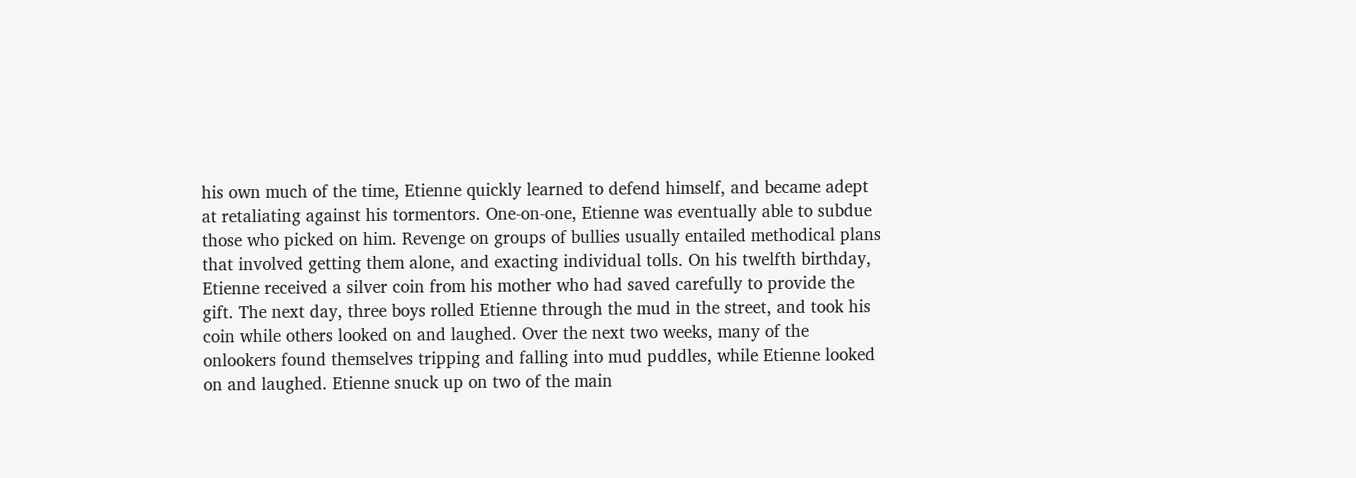his own much of the time, Etienne quickly learned to defend himself, and became adept at retaliating against his tormentors. One-on-one, Etienne was eventually able to subdue those who picked on him. Revenge on groups of bullies usually entailed methodical plans that involved getting them alone, and exacting individual tolls. On his twelfth birthday, Etienne received a silver coin from his mother who had saved carefully to provide the gift. The next day, three boys rolled Etienne through the mud in the street, and took his coin while others looked on and laughed. Over the next two weeks, many of the onlookers found themselves tripping and falling into mud puddles, while Etienne looked on and laughed. Etienne snuck up on two of the main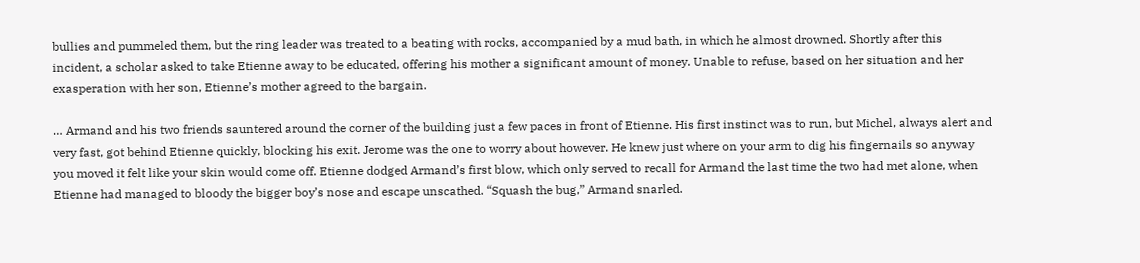bullies and pummeled them, but the ring leader was treated to a beating with rocks, accompanied by a mud bath, in which he almost drowned. Shortly after this incident, a scholar asked to take Etienne away to be educated, offering his mother a significant amount of money. Unable to refuse, based on her situation and her exasperation with her son, Etienne’s mother agreed to the bargain.

… Armand and his two friends sauntered around the corner of the building just a few paces in front of Etienne. His first instinct was to run, but Michel, always alert and very fast, got behind Etienne quickly, blocking his exit. Jerome was the one to worry about however. He knew just where on your arm to dig his fingernails so anyway you moved it felt like your skin would come off. Etienne dodged Armand’s first blow, which only served to recall for Armand the last time the two had met alone, when Etienne had managed to bloody the bigger boy’s nose and escape unscathed. “Squash the bug,” Armand snarled.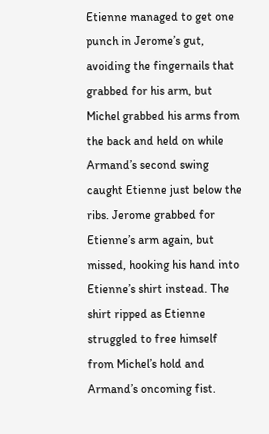Etienne managed to get one punch in Jerome’s gut, avoiding the fingernails that grabbed for his arm, but Michel grabbed his arms from the back and held on while Armand’s second swing caught Etienne just below the ribs. Jerome grabbed for Etienne’s arm again, but missed, hooking his hand into Etienne’s shirt instead. The shirt ripped as Etienne struggled to free himself from Michel’s hold and Armand’s oncoming fist.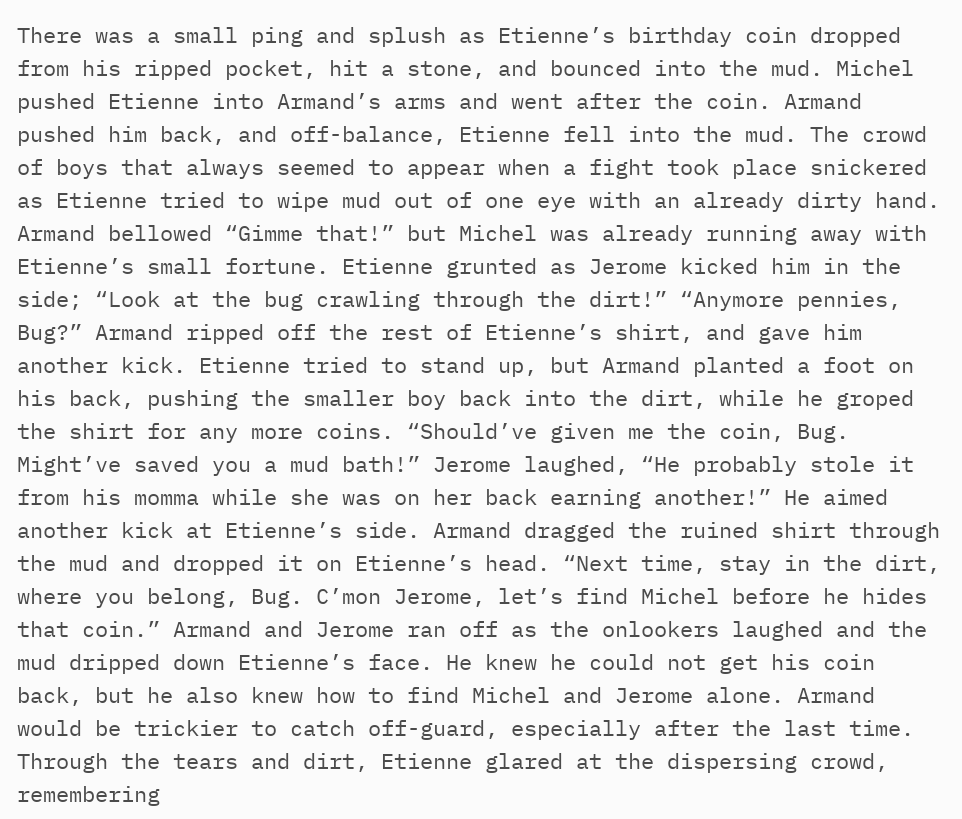There was a small ping and splush as Etienne’s birthday coin dropped from his ripped pocket, hit a stone, and bounced into the mud. Michel pushed Etienne into Armand’s arms and went after the coin. Armand pushed him back, and off-balance, Etienne fell into the mud. The crowd of boys that always seemed to appear when a fight took place snickered as Etienne tried to wipe mud out of one eye with an already dirty hand. Armand bellowed “Gimme that!” but Michel was already running away with Etienne’s small fortune. Etienne grunted as Jerome kicked him in the side; “Look at the bug crawling through the dirt!” “Anymore pennies, Bug?” Armand ripped off the rest of Etienne’s shirt, and gave him another kick. Etienne tried to stand up, but Armand planted a foot on his back, pushing the smaller boy back into the dirt, while he groped the shirt for any more coins. “Should’ve given me the coin, Bug. Might’ve saved you a mud bath!” Jerome laughed, “He probably stole it from his momma while she was on her back earning another!” He aimed another kick at Etienne’s side. Armand dragged the ruined shirt through the mud and dropped it on Etienne’s head. “Next time, stay in the dirt, where you belong, Bug. C’mon Jerome, let’s find Michel before he hides that coin.” Armand and Jerome ran off as the onlookers laughed and the mud dripped down Etienne’s face. He knew he could not get his coin back, but he also knew how to find Michel and Jerome alone. Armand would be trickier to catch off-guard, especially after the last time. Through the tears and dirt, Etienne glared at the dispersing crowd, remembering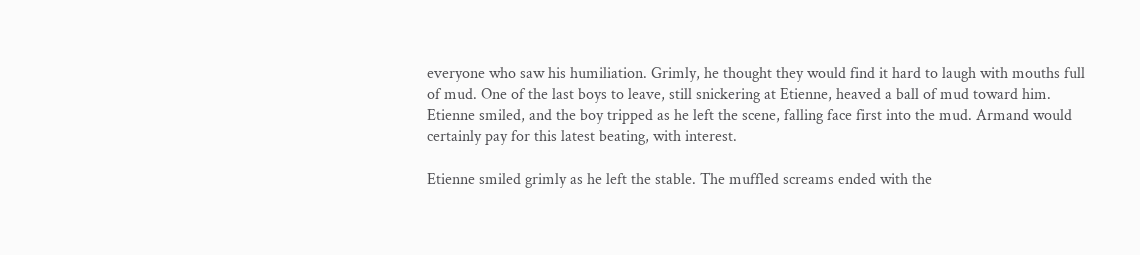everyone who saw his humiliation. Grimly, he thought they would find it hard to laugh with mouths full of mud. One of the last boys to leave, still snickering at Etienne, heaved a ball of mud toward him. Etienne smiled, and the boy tripped as he left the scene, falling face first into the mud. Armand would certainly pay for this latest beating, with interest.

Etienne smiled grimly as he left the stable. The muffled screams ended with the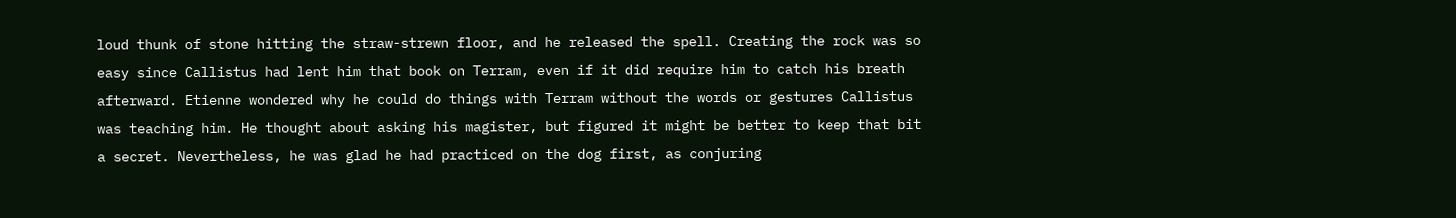loud thunk of stone hitting the straw-strewn floor, and he released the spell. Creating the rock was so easy since Callistus had lent him that book on Terram, even if it did require him to catch his breath afterward. Etienne wondered why he could do things with Terram without the words or gestures Callistus was teaching him. He thought about asking his magister, but figured it might be better to keep that bit a secret. Nevertheless, he was glad he had practiced on the dog first, as conjuring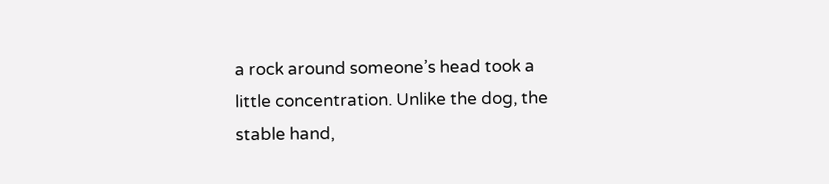a rock around someone’s head took a little concentration. Unlike the dog, the stable hand,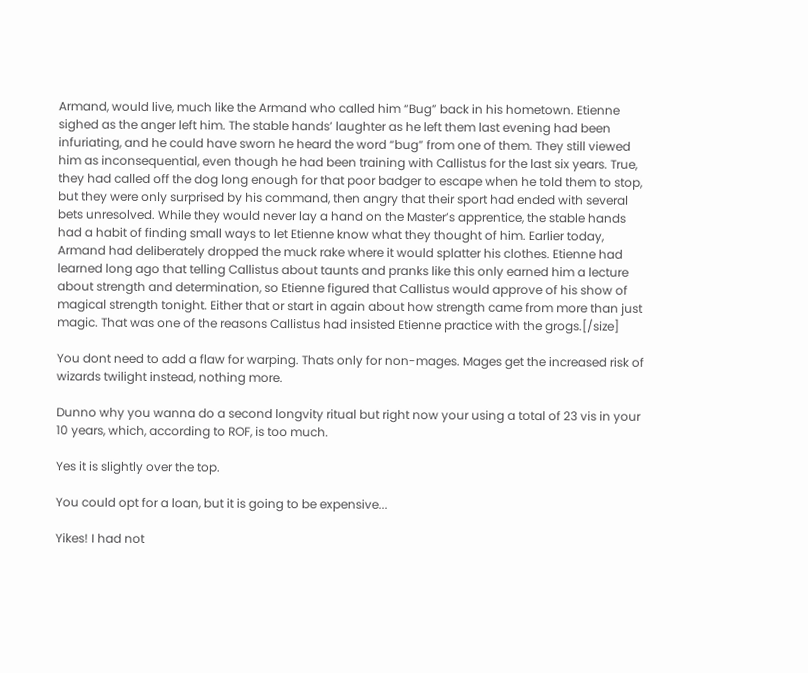Armand, would live, much like the Armand who called him “Bug” back in his hometown. Etienne sighed as the anger left him. The stable hands’ laughter as he left them last evening had been infuriating, and he could have sworn he heard the word “bug” from one of them. They still viewed him as inconsequential, even though he had been training with Callistus for the last six years. True, they had called off the dog long enough for that poor badger to escape when he told them to stop, but they were only surprised by his command, then angry that their sport had ended with several bets unresolved. While they would never lay a hand on the Master’s apprentice, the stable hands had a habit of finding small ways to let Etienne know what they thought of him. Earlier today, Armand had deliberately dropped the muck rake where it would splatter his clothes. Etienne had learned long ago that telling Callistus about taunts and pranks like this only earned him a lecture about strength and determination, so Etienne figured that Callistus would approve of his show of magical strength tonight. Either that or start in again about how strength came from more than just magic. That was one of the reasons Callistus had insisted Etienne practice with the grogs.[/size]

You dont need to add a flaw for warping. Thats only for non-mages. Mages get the increased risk of wizards twilight instead, nothing more.

Dunno why you wanna do a second longvity ritual but right now your using a total of 23 vis in your 10 years, which, according to ROF, is too much.

Yes it is slightly over the top.

You could opt for a loan, but it is going to be expensive...

Yikes! I had not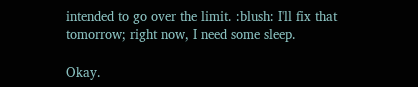intended to go over the limit. :blush: I'll fix that tomorrow; right now, I need some sleep.

Okay.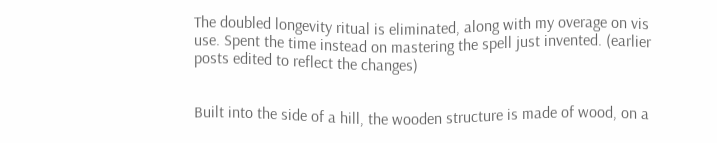The doubled longevity ritual is eliminated, along with my overage on vis use. Spent the time instead on mastering the spell just invented. (earlier posts edited to reflect the changes)


Built into the side of a hill, the wooden structure is made of wood, on a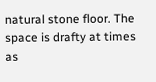natural stone floor. The space is drafty at times as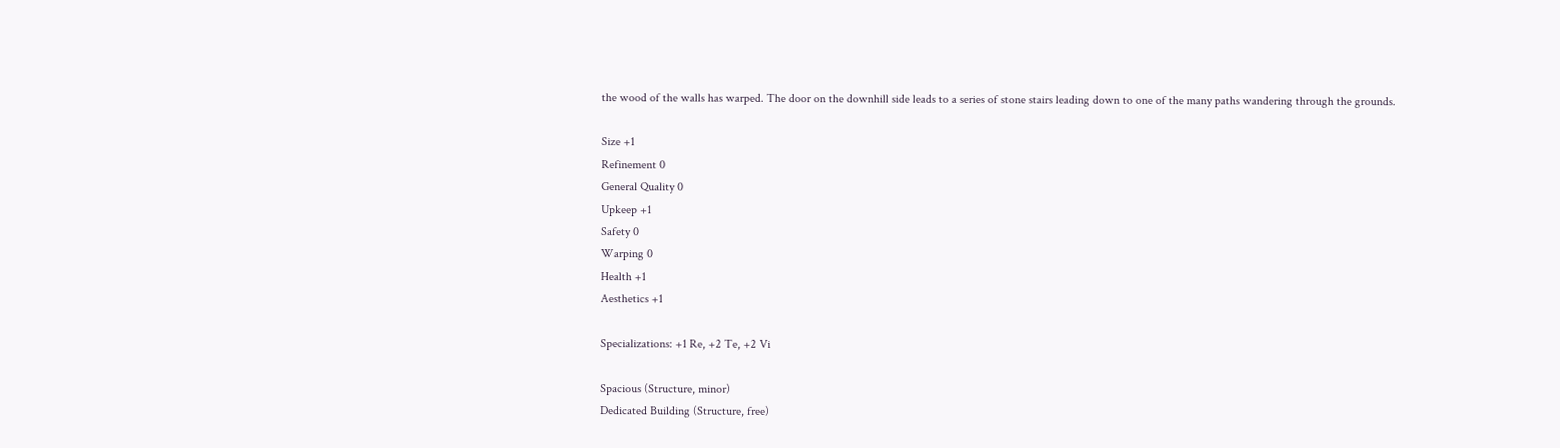the wood of the walls has warped. The door on the downhill side leads to a series of stone stairs leading down to one of the many paths wandering through the grounds.

Size +1
Refinement 0
General Quality 0
Upkeep +1
Safety 0
Warping 0
Health +1
Aesthetics +1

Specializations: +1 Re, +2 Te, +2 Vi

Spacious (Structure, minor)
Dedicated Building (Structure, free)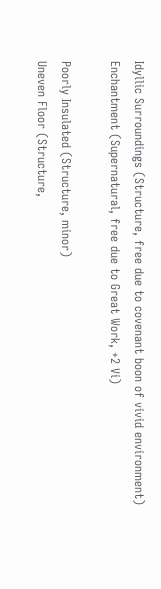Idyllic Surroundings (Structure, free due to covenant boon of vivid environment)
Enchantment (Supernatural, free due to Great Work, +2 Vi)

Poorly Insulated (Structure, minor)
Uneven Floor (Structure,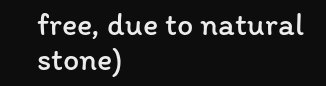free, due to natural stone)